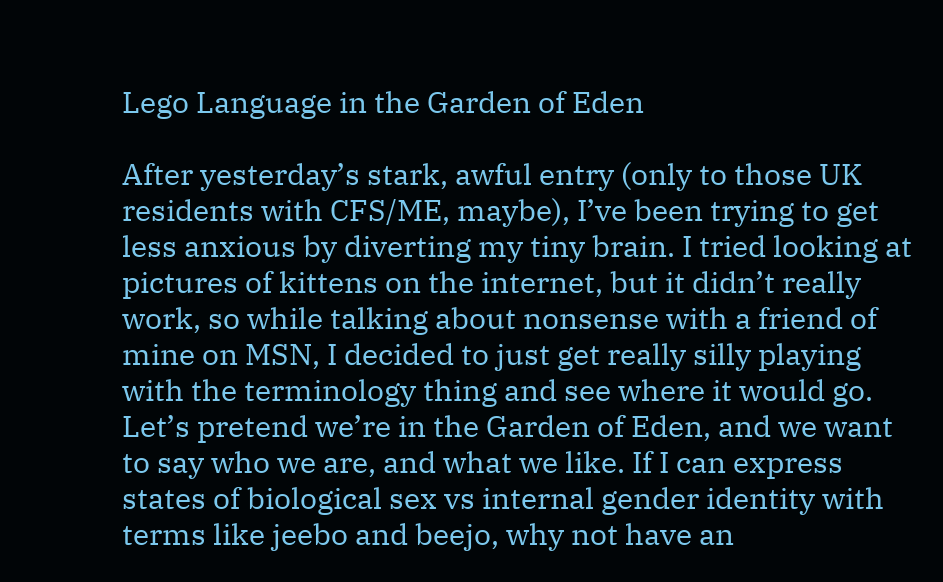Lego Language in the Garden of Eden

After yesterday’s stark, awful entry (only to those UK residents with CFS/ME, maybe), I’ve been trying to get less anxious by diverting my tiny brain. I tried looking at pictures of kittens on the internet, but it didn’t really work, so while talking about nonsense with a friend of mine on MSN, I decided to just get really silly playing with the terminology thing and see where it would go. Let’s pretend we’re in the Garden of Eden, and we want to say who we are, and what we like. If I can express states of biological sex vs internal gender identity with terms like jeebo and beejo, why not have an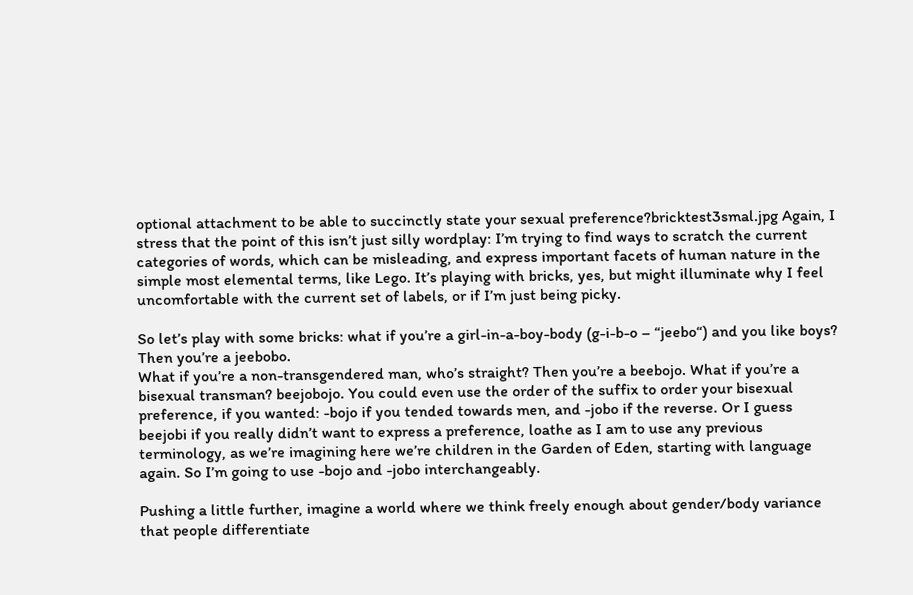optional attachment to be able to succinctly state your sexual preference?bricktest3smal.jpg Again, I stress that the point of this isn’t just silly wordplay: I’m trying to find ways to scratch the current categories of words, which can be misleading, and express important facets of human nature in the simple most elemental terms, like Lego. It’s playing with bricks, yes, but might illuminate why I feel uncomfortable with the current set of labels, or if I’m just being picky.

So let’s play with some bricks: what if you’re a girl-in-a-boy-body (g-i-b-o – “jeebo“) and you like boys? Then you’re a jeebobo.
What if you’re a non-transgendered man, who’s straight? Then you’re a beebojo. What if you’re a bisexual transman? beejobojo. You could even use the order of the suffix to order your bisexual preference, if you wanted: -bojo if you tended towards men, and -jobo if the reverse. Or I guess beejobi if you really didn’t want to express a preference, loathe as I am to use any previous terminology, as we’re imagining here we’re children in the Garden of Eden, starting with language again. So I’m going to use -bojo and -jobo interchangeably.

Pushing a little further, imagine a world where we think freely enough about gender/body variance that people differentiate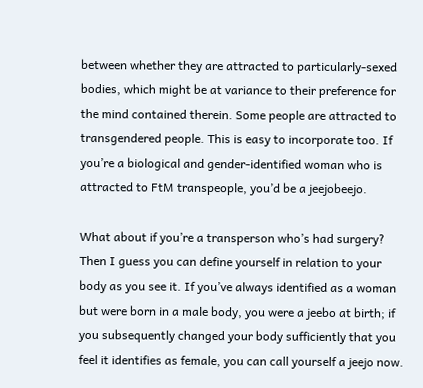between whether they are attracted to particularly-sexed bodies, which might be at variance to their preference for the mind contained therein. Some people are attracted to transgendered people. This is easy to incorporate too. If you’re a biological and gender-identified woman who is attracted to FtM transpeople, you’d be a jeejobeejo.

What about if you’re a transperson who’s had surgery? Then I guess you can define yourself in relation to your body as you see it. If you’ve always identified as a woman but were born in a male body, you were a jeebo at birth; if you subsequently changed your body sufficiently that you feel it identifies as female, you can call yourself a jeejo now.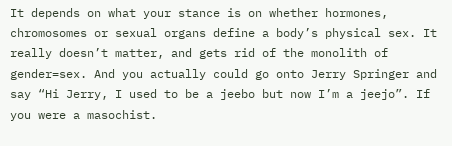It depends on what your stance is on whether hormones, chromosomes or sexual organs define a body’s physical sex. It really doesn’t matter, and gets rid of the monolith of gender=sex. And you actually could go onto Jerry Springer and say “Hi Jerry, I used to be a jeebo but now I’m a jeejo”. If you were a masochist.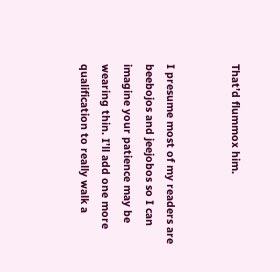That’d flummox him.


I presume most of my readers are beebojos and jeejobos so I can imagine your patience may be wearing thin. I’ll add one more qualification to really walk a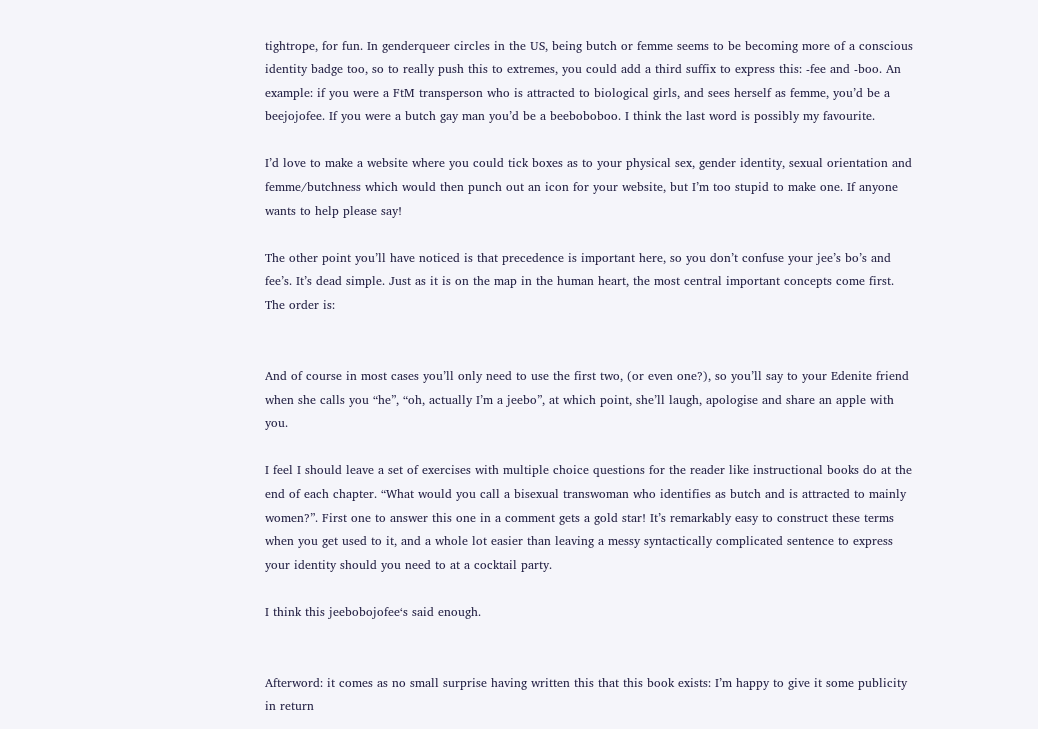tightrope, for fun. In genderqueer circles in the US, being butch or femme seems to be becoming more of a conscious identity badge too, so to really push this to extremes, you could add a third suffix to express this: -fee and -boo. An example: if you were a FtM transperson who is attracted to biological girls, and sees herself as femme, you’d be a beejojofee. If you were a butch gay man you’d be a beeboboboo. I think the last word is possibly my favourite.

I’d love to make a website where you could tick boxes as to your physical sex, gender identity, sexual orientation and femme/butchness which would then punch out an icon for your website, but I’m too stupid to make one. If anyone wants to help please say!

The other point you’ll have noticed is that precedence is important here, so you don’t confuse your jee’s bo’s and fee’s. It’s dead simple. Just as it is on the map in the human heart, the most central important concepts come first. The order is:


And of course in most cases you’ll only need to use the first two, (or even one?), so you’ll say to your Edenite friend when she calls you “he”, “oh, actually I’m a jeebo”, at which point, she’ll laugh, apologise and share an apple with you.

I feel I should leave a set of exercises with multiple choice questions for the reader like instructional books do at the end of each chapter. “What would you call a bisexual transwoman who identifies as butch and is attracted to mainly women?”. First one to answer this one in a comment gets a gold star! It’s remarkably easy to construct these terms when you get used to it, and a whole lot easier than leaving a messy syntactically complicated sentence to express your identity should you need to at a cocktail party.

I think this jeebobojofee‘s said enough.


Afterword: it comes as no small surprise having written this that this book exists: I’m happy to give it some publicity in return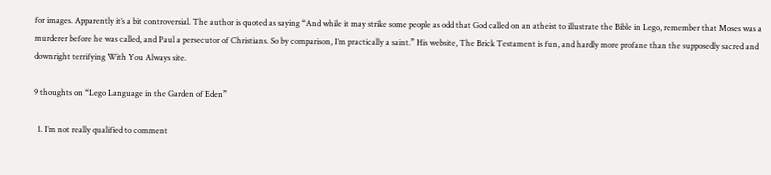for images. Apparently it’s a bit controversial. The author is quoted as saying “And while it may strike some people as odd that God called on an atheist to illustrate the Bible in Lego, remember that Moses was a murderer before he was called, and Paul a persecutor of Christians. So by comparison, I’m practically a saint.” His website, The Brick Testament is fun, and hardly more profane than the supposedly sacred and downright terrifying With You Always site.

9 thoughts on “Lego Language in the Garden of Eden”

  1. I’m not really qualified to comment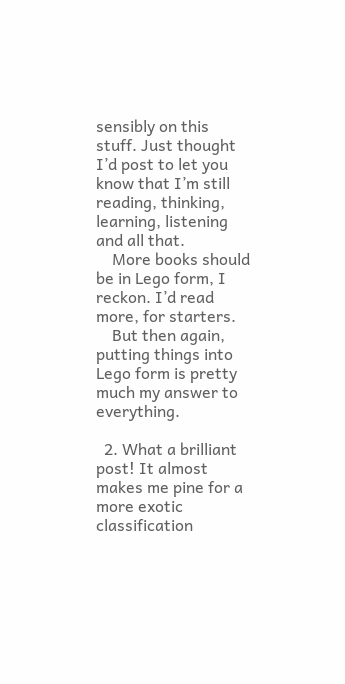sensibly on this stuff. Just thought I’d post to let you know that I’m still reading, thinking, learning, listening and all that.
    More books should be in Lego form, I reckon. I’d read more, for starters.
    But then again, putting things into Lego form is pretty much my answer to everything.

  2. What a brilliant post! It almost makes me pine for a more exotic classification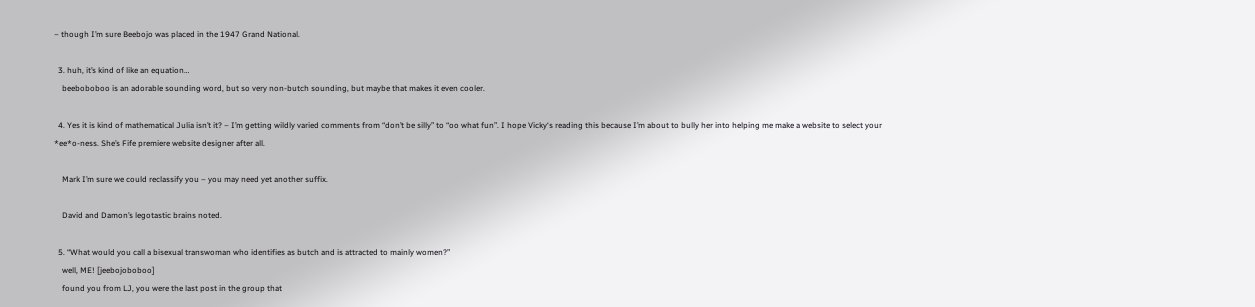– though I’m sure Beebojo was placed in the 1947 Grand National.

  3. huh, it’s kind of like an equation…
    beeboboboo is an adorable sounding word, but so very non-butch sounding, but maybe that makes it even cooler.

  4. Yes it is kind of mathematical Julia isn’t it? – I’m getting wildly varied comments from “don’t be silly” to “oo what fun”. I hope Vicky‘s reading this because I’m about to bully her into helping me make a website to select your *ee*o-ness. She’s Fife premiere website designer after all.

    Mark I’m sure we could reclassify you – you may need yet another suffix.

    David and Damon’s legotastic brains noted.

  5. “What would you call a bisexual transwoman who identifies as butch and is attracted to mainly women?”
    well, ME! [jeebojoboboo]
    found you from LJ, you were the last post in the group that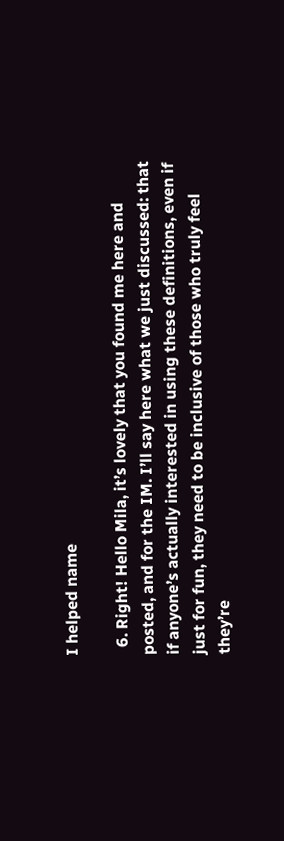I helped name

  6. Right! Hello Mila, it’s lovely that you found me here and posted, and for the IM. I’ll say here what we just discussed: that if anyone’s actually interested in using these definitions, even if just for fun, they need to be inclusive of those who truly feel they’re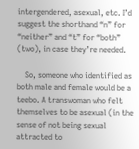intergendered, asexual, etc. I’d suggest the shorthand “n” for “neither” and “t” for “both” (two), in case they’re needed.

    So, someone who identified as both male and female would be a teebo. A transwoman who felt themselves to be asexual (in the sense of not being sexual attracted to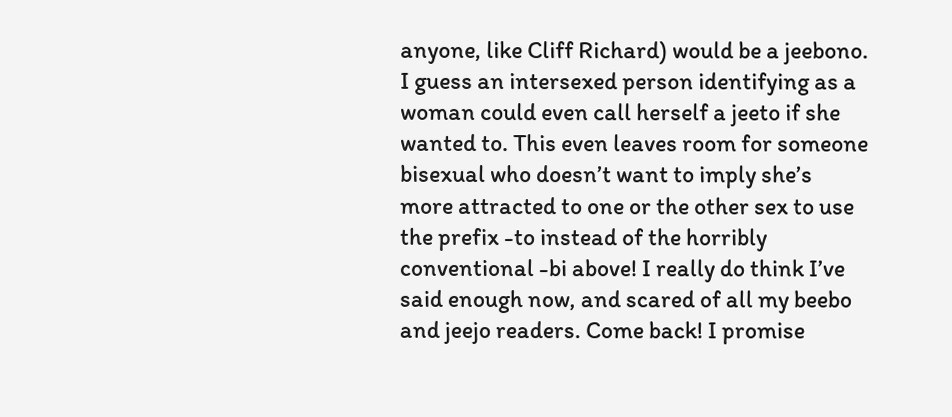anyone, like Cliff Richard) would be a jeebono. I guess an intersexed person identifying as a woman could even call herself a jeeto if she wanted to. This even leaves room for someone bisexual who doesn’t want to imply she’s more attracted to one or the other sex to use the prefix -to instead of the horribly conventional -bi above! I really do think I’ve said enough now, and scared of all my beebo and jeejo readers. Come back! I promise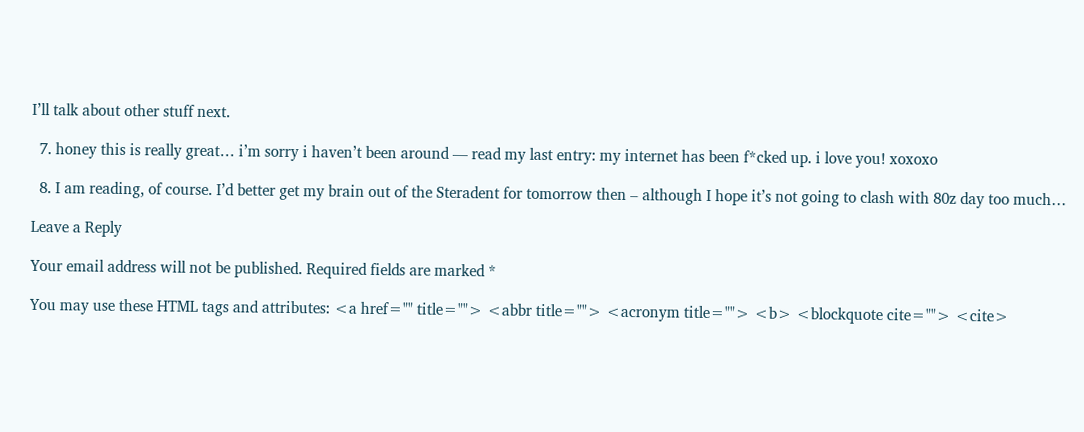I’ll talk about other stuff next.

  7. honey this is really great… i’m sorry i haven’t been around — read my last entry: my internet has been f*cked up. i love you! xoxoxo

  8. I am reading, of course. I’d better get my brain out of the Steradent for tomorrow then – although I hope it’s not going to clash with 80z day too much…

Leave a Reply

Your email address will not be published. Required fields are marked *

You may use these HTML tags and attributes: <a href="" title=""> <abbr title=""> <acronym title=""> <b> <blockquote cite=""> <cite>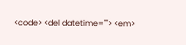<code> <del datetime=""> <em>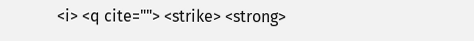<i> <q cite=""> <strike> <strong>